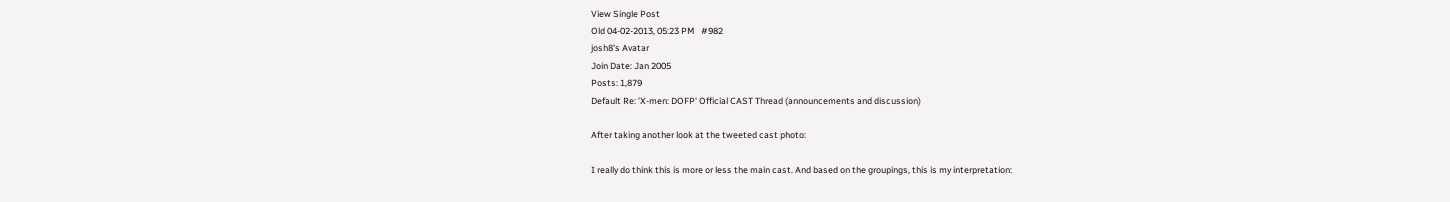View Single Post
Old 04-02-2013, 05:23 PM   #982
josh8's Avatar
Join Date: Jan 2005
Posts: 1,879
Default Re: 'X-men: DOFP' Official CAST Thread (announcements and discussion)

After taking another look at the tweeted cast photo:

I really do think this is more or less the main cast. And based on the groupings, this is my interpretation: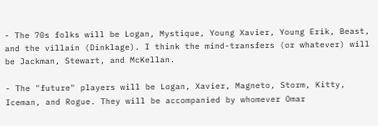- The 70s folks will be Logan, Mystique, Young Xavier, Young Erik, Beast, and the villain (Dinklage). I think the mind-transfers (or whatever) will be Jackman, Stewart, and McKellan.

- The "future" players will be Logan, Xavier, Magneto, Storm, Kitty, Iceman, and Rogue. They will be accompanied by whomever Omar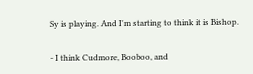Sy is playing. And I'm starting to think it is Bishop.

- I think Cudmore, Booboo, and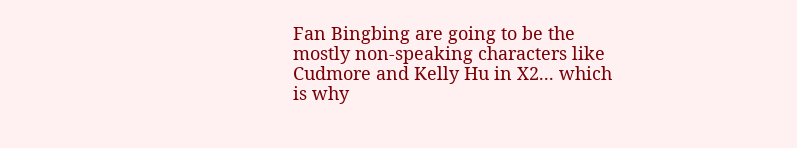Fan Bingbing are going to be the mostly non-speaking characters like Cudmore and Kelly Hu in X2... which is why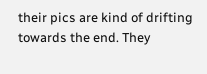their pics are kind of drifting towards the end. They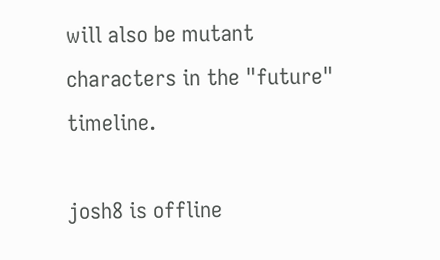will also be mutant characters in the "future" timeline.

josh8 is offline